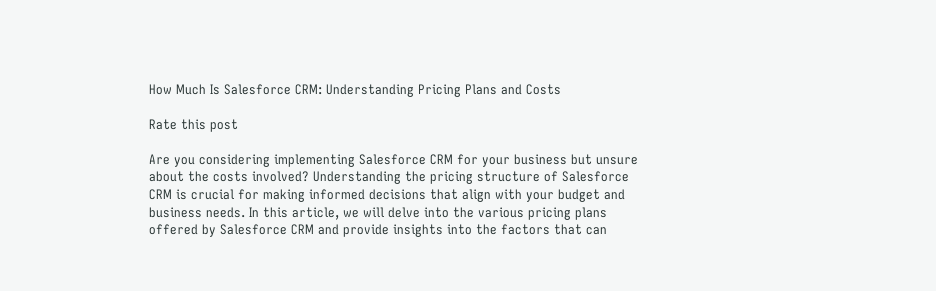How Much Is Salesforce CRM: Understanding Pricing Plans and Costs

Rate this post

Are you considering implementing Salesforce CRM for your business but unsure about the costs involved? Understanding the pricing structure of Salesforce CRM is crucial for making informed decisions that align with your budget and business needs. In this article, we will delve into the various pricing plans offered by Salesforce CRM and provide insights into the factors that can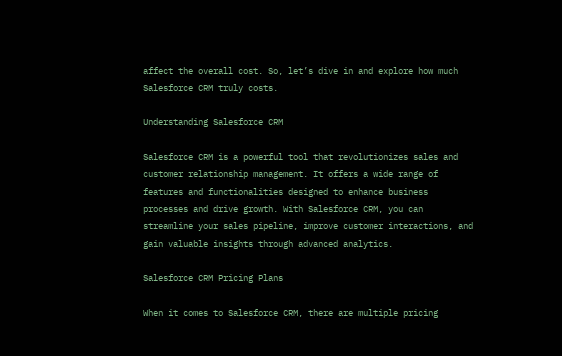affect the overall cost. So, let’s dive in and explore how much Salesforce CRM truly costs.

Understanding Salesforce CRM

Salesforce CRM is a powerful tool that revolutionizes sales and customer relationship management. It offers a wide range of features and functionalities designed to enhance business processes and drive growth. With Salesforce CRM, you can streamline your sales pipeline, improve customer interactions, and gain valuable insights through advanced analytics.

Salesforce CRM Pricing Plans

When it comes to Salesforce CRM, there are multiple pricing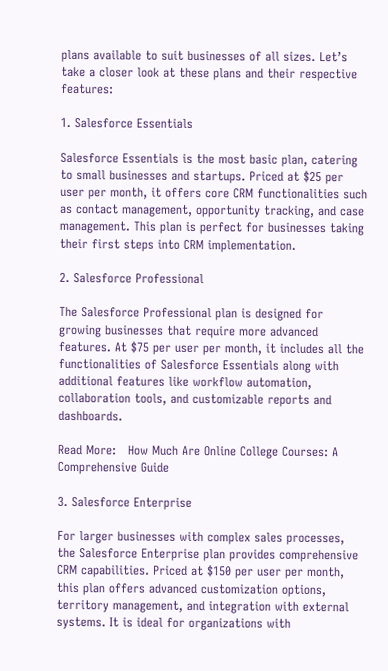plans available to suit businesses of all sizes. Let’s take a closer look at these plans and their respective features:

1. Salesforce Essentials

Salesforce Essentials is the most basic plan, catering to small businesses and startups. Priced at $25 per user per month, it offers core CRM functionalities such as contact management, opportunity tracking, and case management. This plan is perfect for businesses taking their first steps into CRM implementation.

2. Salesforce Professional

The Salesforce Professional plan is designed for growing businesses that require more advanced features. At $75 per user per month, it includes all the functionalities of Salesforce Essentials along with additional features like workflow automation, collaboration tools, and customizable reports and dashboards.

Read More:   How Much Are Online College Courses: A Comprehensive Guide

3. Salesforce Enterprise

For larger businesses with complex sales processes, the Salesforce Enterprise plan provides comprehensive CRM capabilities. Priced at $150 per user per month, this plan offers advanced customization options, territory management, and integration with external systems. It is ideal for organizations with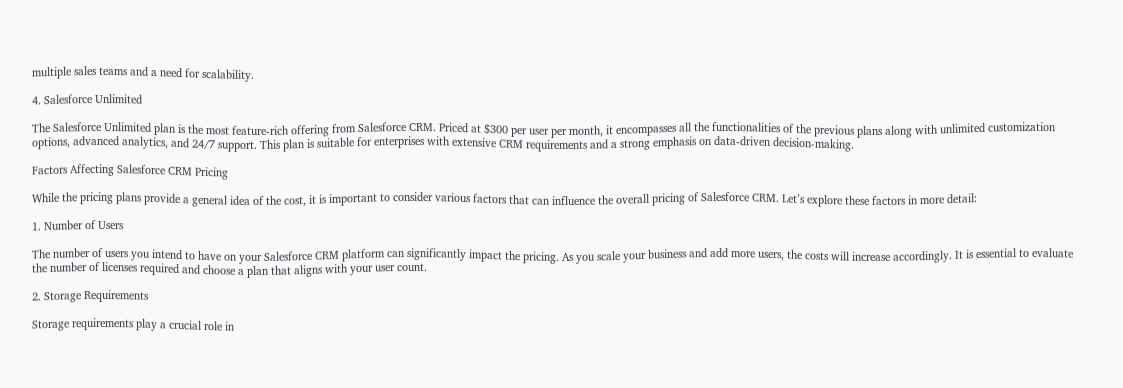multiple sales teams and a need for scalability.

4. Salesforce Unlimited

The Salesforce Unlimited plan is the most feature-rich offering from Salesforce CRM. Priced at $300 per user per month, it encompasses all the functionalities of the previous plans along with unlimited customization options, advanced analytics, and 24/7 support. This plan is suitable for enterprises with extensive CRM requirements and a strong emphasis on data-driven decision-making.

Factors Affecting Salesforce CRM Pricing

While the pricing plans provide a general idea of the cost, it is important to consider various factors that can influence the overall pricing of Salesforce CRM. Let’s explore these factors in more detail:

1. Number of Users

The number of users you intend to have on your Salesforce CRM platform can significantly impact the pricing. As you scale your business and add more users, the costs will increase accordingly. It is essential to evaluate the number of licenses required and choose a plan that aligns with your user count.

2. Storage Requirements

Storage requirements play a crucial role in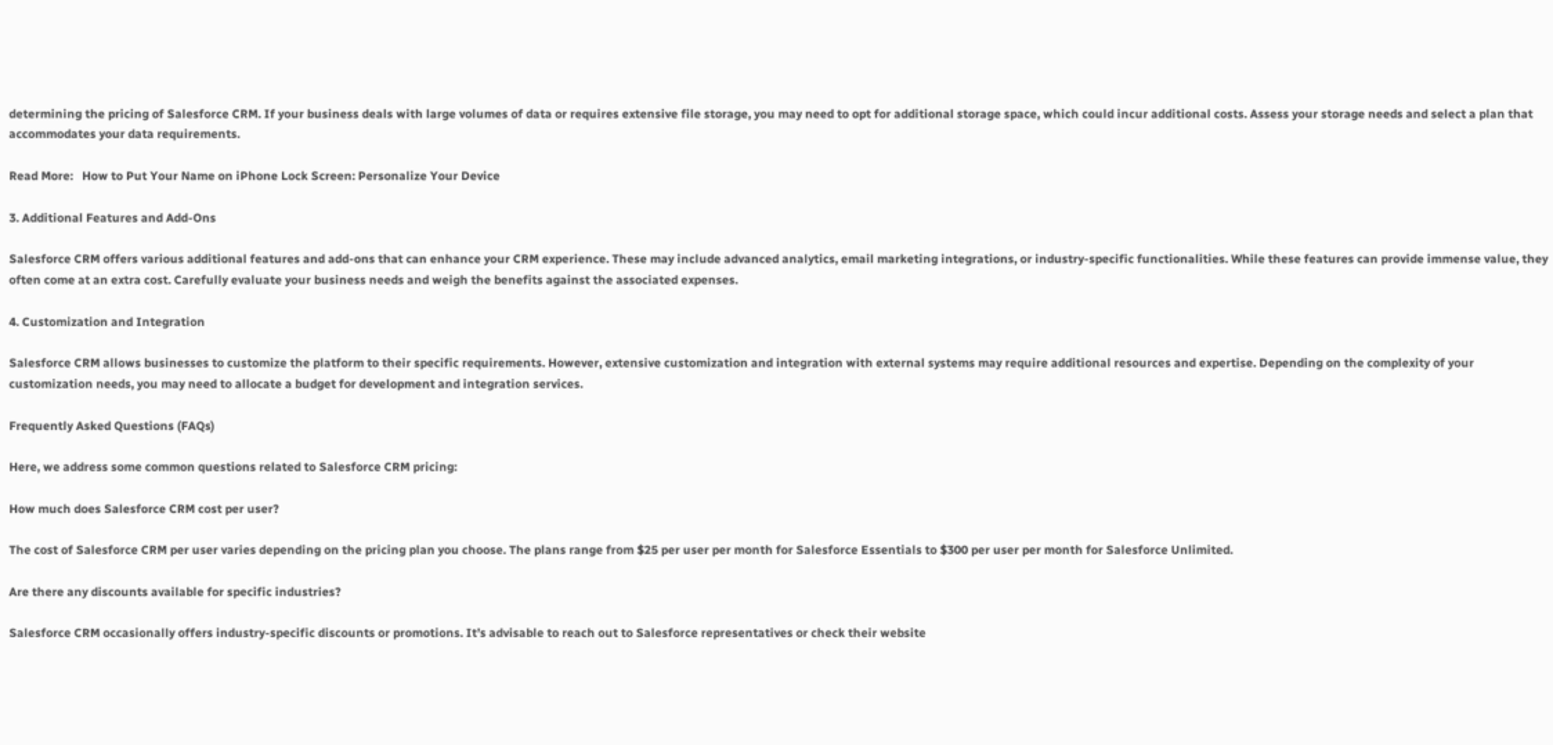determining the pricing of Salesforce CRM. If your business deals with large volumes of data or requires extensive file storage, you may need to opt for additional storage space, which could incur additional costs. Assess your storage needs and select a plan that accommodates your data requirements.

Read More:   How to Put Your Name on iPhone Lock Screen: Personalize Your Device

3. Additional Features and Add-Ons

Salesforce CRM offers various additional features and add-ons that can enhance your CRM experience. These may include advanced analytics, email marketing integrations, or industry-specific functionalities. While these features can provide immense value, they often come at an extra cost. Carefully evaluate your business needs and weigh the benefits against the associated expenses.

4. Customization and Integration

Salesforce CRM allows businesses to customize the platform to their specific requirements. However, extensive customization and integration with external systems may require additional resources and expertise. Depending on the complexity of your customization needs, you may need to allocate a budget for development and integration services.

Frequently Asked Questions (FAQs)

Here, we address some common questions related to Salesforce CRM pricing:

How much does Salesforce CRM cost per user?

The cost of Salesforce CRM per user varies depending on the pricing plan you choose. The plans range from $25 per user per month for Salesforce Essentials to $300 per user per month for Salesforce Unlimited.

Are there any discounts available for specific industries?

Salesforce CRM occasionally offers industry-specific discounts or promotions. It’s advisable to reach out to Salesforce representatives or check their website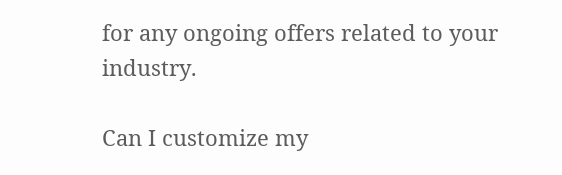for any ongoing offers related to your industry.

Can I customize my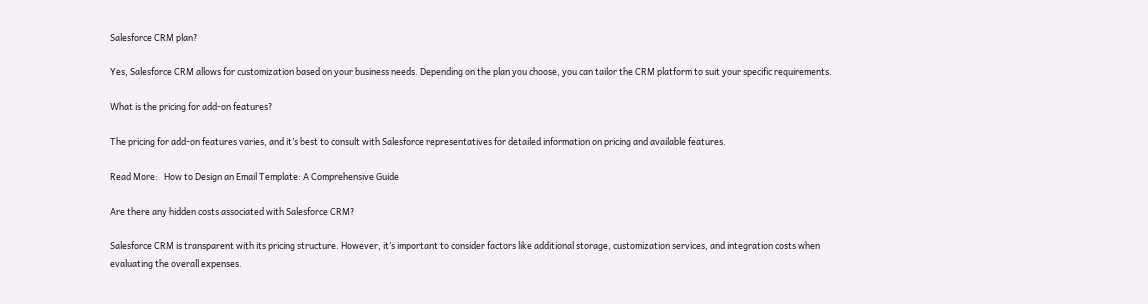Salesforce CRM plan?

Yes, Salesforce CRM allows for customization based on your business needs. Depending on the plan you choose, you can tailor the CRM platform to suit your specific requirements.

What is the pricing for add-on features?

The pricing for add-on features varies, and it’s best to consult with Salesforce representatives for detailed information on pricing and available features.

Read More:   How to Design an Email Template: A Comprehensive Guide

Are there any hidden costs associated with Salesforce CRM?

Salesforce CRM is transparent with its pricing structure. However, it’s important to consider factors like additional storage, customization services, and integration costs when evaluating the overall expenses.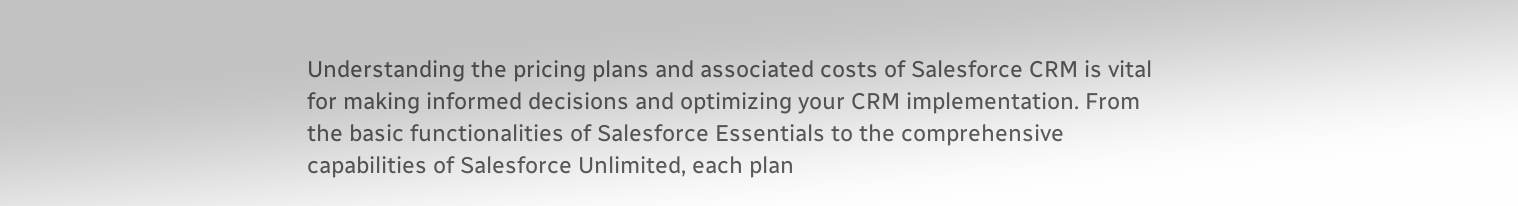Understanding the pricing plans and associated costs of Salesforce CRM is vital for making informed decisions and optimizing your CRM implementation. From the basic functionalities of Salesforce Essentials to the comprehensive capabilities of Salesforce Unlimited, each plan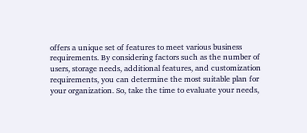offers a unique set of features to meet various business requirements. By considering factors such as the number of users, storage needs, additional features, and customization requirements, you can determine the most suitable plan for your organization. So, take the time to evaluate your needs,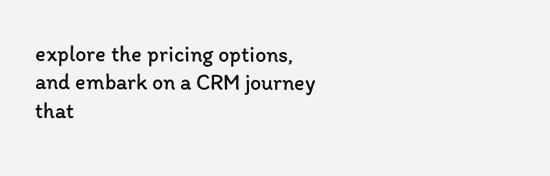explore the pricing options, and embark on a CRM journey that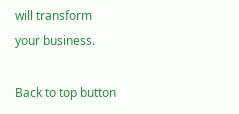will transform your business.

Back to top button